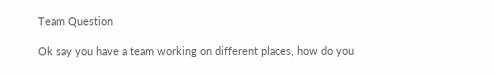Team Question

Ok say you have a team working on different places, how do you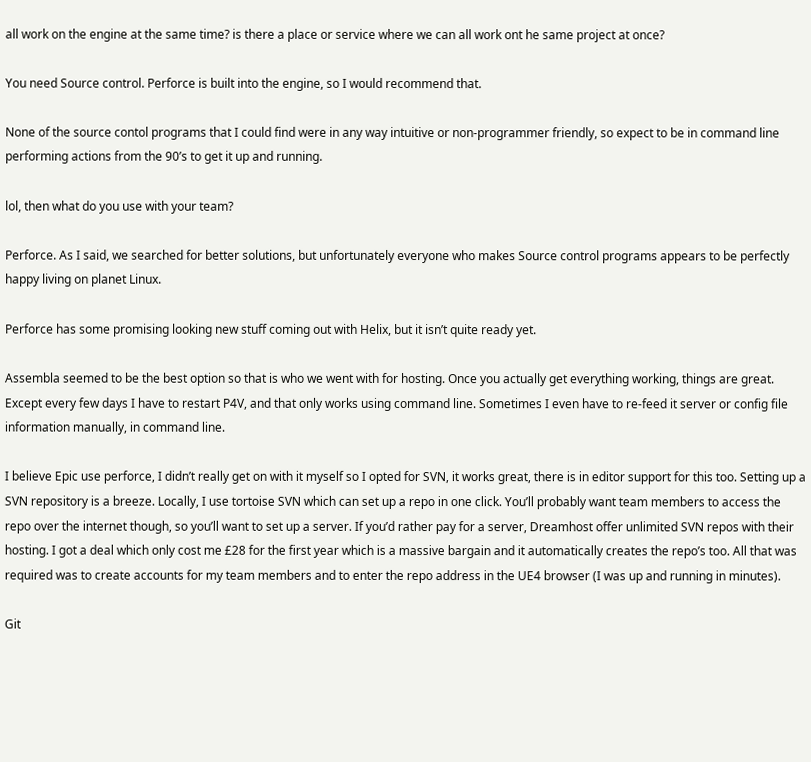all work on the engine at the same time? is there a place or service where we can all work ont he same project at once?

You need Source control. Perforce is built into the engine, so I would recommend that.

None of the source contol programs that I could find were in any way intuitive or non-programmer friendly, so expect to be in command line performing actions from the 90’s to get it up and running.

lol, then what do you use with your team?

Perforce. As I said, we searched for better solutions, but unfortunately everyone who makes Source control programs appears to be perfectly happy living on planet Linux.

Perforce has some promising looking new stuff coming out with Helix, but it isn’t quite ready yet.

Assembla seemed to be the best option so that is who we went with for hosting. Once you actually get everything working, things are great. Except every few days I have to restart P4V, and that only works using command line. Sometimes I even have to re-feed it server or config file information manually, in command line.

I believe Epic use perforce, I didn’t really get on with it myself so I opted for SVN, it works great, there is in editor support for this too. Setting up a SVN repository is a breeze. Locally, I use tortoise SVN which can set up a repo in one click. You’ll probably want team members to access the repo over the internet though, so you’ll want to set up a server. If you’d rather pay for a server, Dreamhost offer unlimited SVN repos with their hosting. I got a deal which only cost me £28 for the first year which is a massive bargain and it automatically creates the repo’s too. All that was required was to create accounts for my team members and to enter the repo address in the UE4 browser (I was up and running in minutes).

Git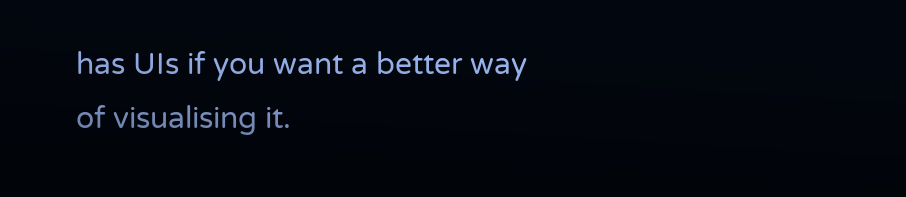has UIs if you want a better way of visualising it.